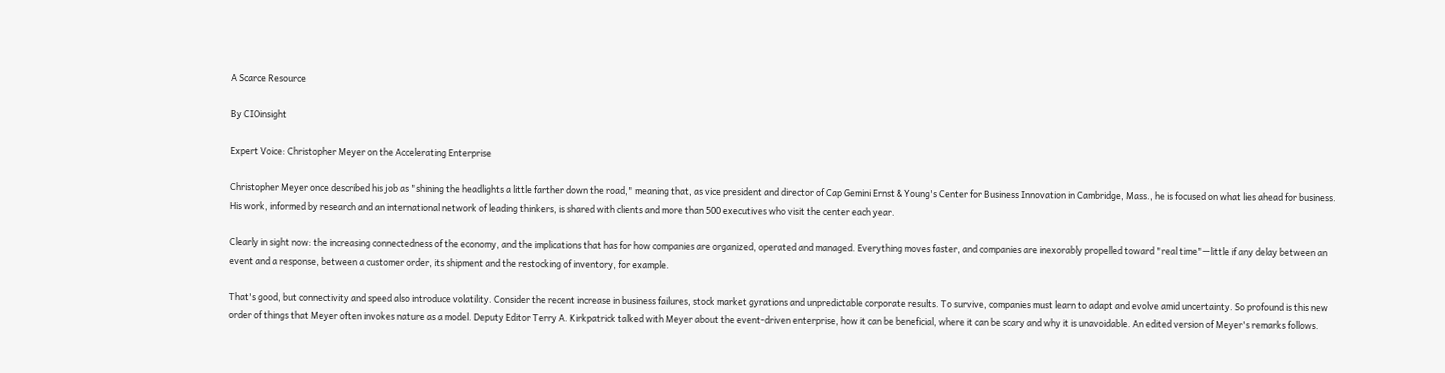A Scarce Resource

By CIOinsight

Expert Voice: Christopher Meyer on the Accelerating Enterprise

Christopher Meyer once described his job as "shining the headlights a little farther down the road," meaning that, as vice president and director of Cap Gemini Ernst & Young's Center for Business Innovation in Cambridge, Mass., he is focused on what lies ahead for business. His work, informed by research and an international network of leading thinkers, is shared with clients and more than 500 executives who visit the center each year.

Clearly in sight now: the increasing connectedness of the economy, and the implications that has for how companies are organized, operated and managed. Everything moves faster, and companies are inexorably propelled toward "real time"—little if any delay between an event and a response, between a customer order, its shipment and the restocking of inventory, for example.

That's good, but connectivity and speed also introduce volatility. Consider the recent increase in business failures, stock market gyrations and unpredictable corporate results. To survive, companies must learn to adapt and evolve amid uncertainty. So profound is this new order of things that Meyer often invokes nature as a model. Deputy Editor Terry A. Kirkpatrick talked with Meyer about the event-driven enterprise, how it can be beneficial, where it can be scary and why it is unavoidable. An edited version of Meyer's remarks follows.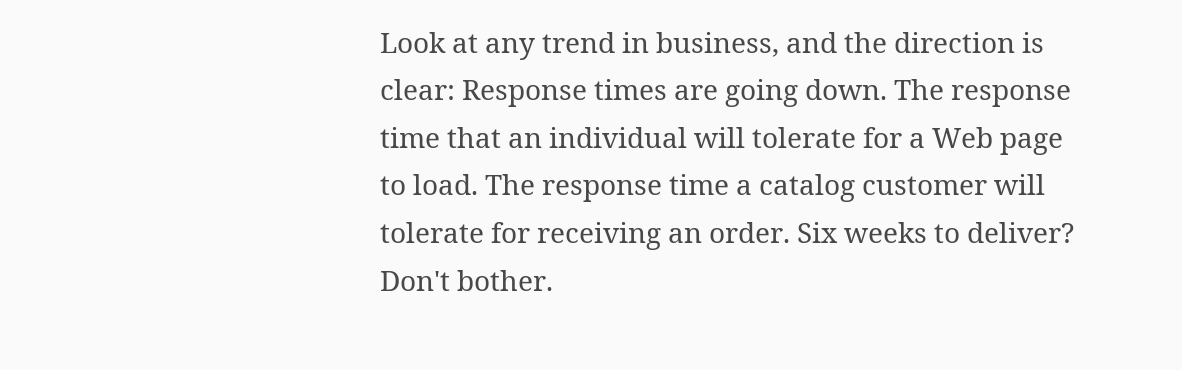Look at any trend in business, and the direction is clear: Response times are going down. The response time that an individual will tolerate for a Web page to load. The response time a catalog customer will tolerate for receiving an order. Six weeks to deliver? Don't bother.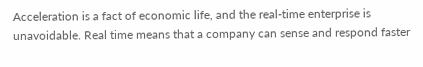Acceleration is a fact of economic life, and the real-time enterprise is unavoidable. Real time means that a company can sense and respond faster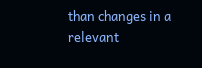than changes in a relevant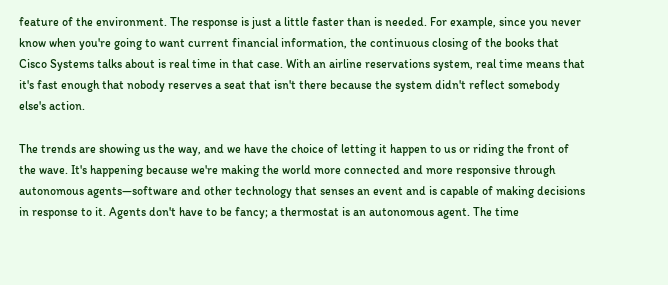feature of the environment. The response is just a little faster than is needed. For example, since you never know when you're going to want current financial information, the continuous closing of the books that Cisco Systems talks about is real time in that case. With an airline reservations system, real time means that it's fast enough that nobody reserves a seat that isn't there because the system didn't reflect somebody else's action.

The trends are showing us the way, and we have the choice of letting it happen to us or riding the front of the wave. It's happening because we're making the world more connected and more responsive through autonomous agents—software and other technology that senses an event and is capable of making decisions in response to it. Agents don't have to be fancy; a thermostat is an autonomous agent. The time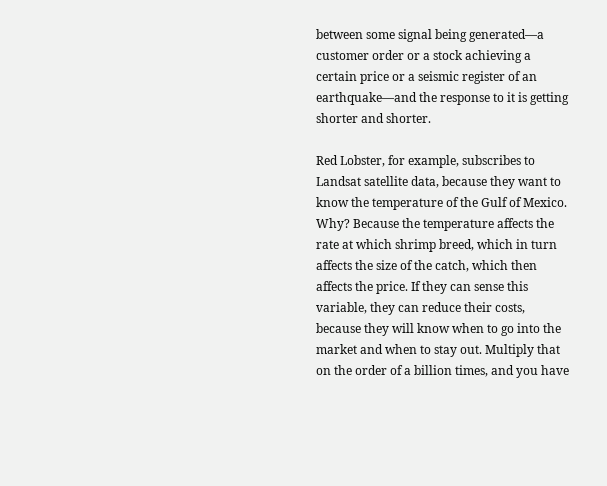between some signal being generated—a customer order or a stock achieving a certain price or a seismic register of an earthquake—and the response to it is getting shorter and shorter.

Red Lobster, for example, subscribes to Landsat satellite data, because they want to know the temperature of the Gulf of Mexico. Why? Because the temperature affects the rate at which shrimp breed, which in turn affects the size of the catch, which then affects the price. If they can sense this variable, they can reduce their costs, because they will know when to go into the market and when to stay out. Multiply that on the order of a billion times, and you have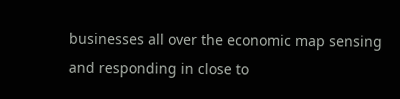businesses all over the economic map sensing and responding in close to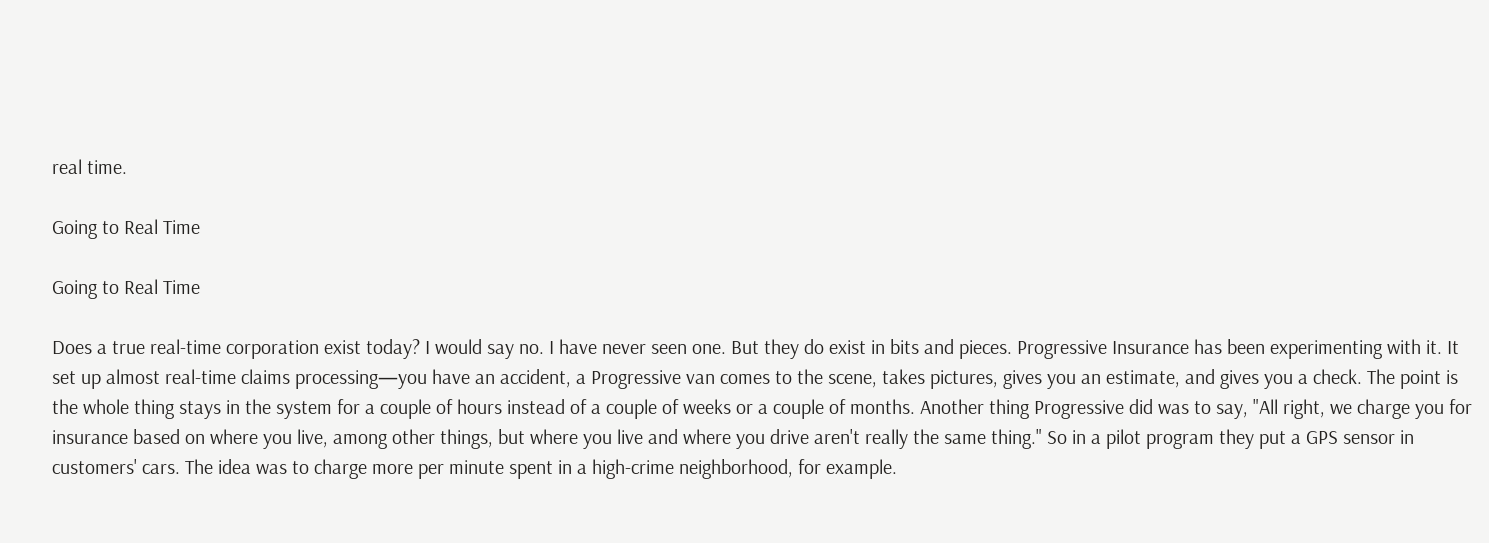real time.

Going to Real Time

Going to Real Time

Does a true real-time corporation exist today? I would say no. I have never seen one. But they do exist in bits and pieces. Progressive Insurance has been experimenting with it. It set up almost real-time claims processing—you have an accident, a Progressive van comes to the scene, takes pictures, gives you an estimate, and gives you a check. The point is the whole thing stays in the system for a couple of hours instead of a couple of weeks or a couple of months. Another thing Progressive did was to say, "All right, we charge you for insurance based on where you live, among other things, but where you live and where you drive aren't really the same thing." So in a pilot program they put a GPS sensor in customers' cars. The idea was to charge more per minute spent in a high-crime neighborhood, for example.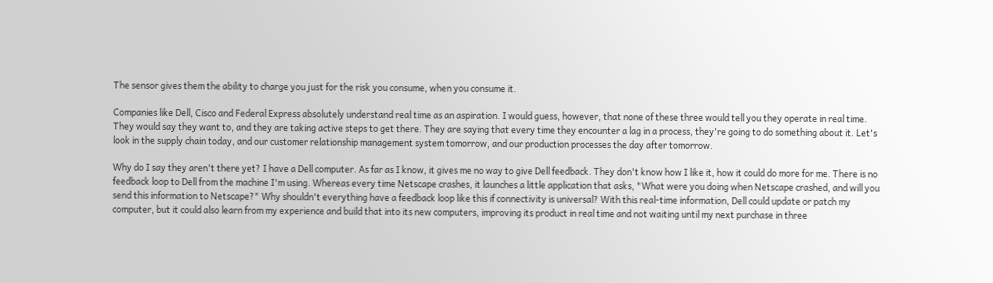The sensor gives them the ability to charge you just for the risk you consume, when you consume it.

Companies like Dell, Cisco and Federal Express absolutely understand real time as an aspiration. I would guess, however, that none of these three would tell you they operate in real time. They would say they want to, and they are taking active steps to get there. They are saying that every time they encounter a lag in a process, they're going to do something about it. Let's look in the supply chain today, and our customer relationship management system tomorrow, and our production processes the day after tomorrow.

Why do I say they aren't there yet? I have a Dell computer. As far as I know, it gives me no way to give Dell feedback. They don't know how I like it, how it could do more for me. There is no feedback loop to Dell from the machine I'm using. Whereas every time Netscape crashes, it launches a little application that asks, "What were you doing when Netscape crashed, and will you send this information to Netscape?" Why shouldn't everything have a feedback loop like this if connectivity is universal? With this real-time information, Dell could update or patch my computer, but it could also learn from my experience and build that into its new computers, improving its product in real time and not waiting until my next purchase in three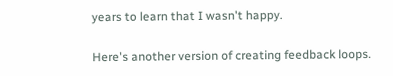years to learn that I wasn't happy.

Here's another version of creating feedback loops.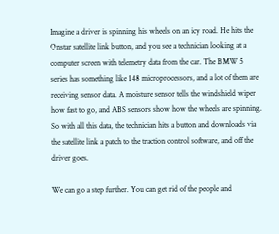Imagine a driver is spinning his wheels on an icy road. He hits the Onstar satellite link button, and you see a technician looking at a computer screen with telemetry data from the car. The BMW 5 series has something like 148 microprocessors, and a lot of them are receiving sensor data. A moisture sensor tells the windshield wiper how fast to go, and ABS sensors show how the wheels are spinning. So with all this data, the technician hits a button and downloads via the satellite link a patch to the traction control software, and off the driver goes.

We can go a step further. You can get rid of the people and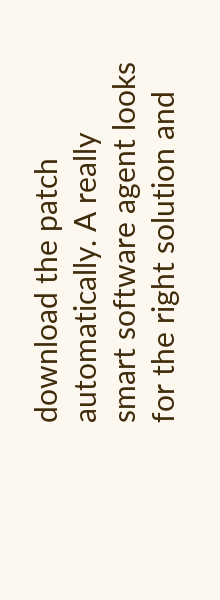download the patch automatically. A really smart software agent looks for the right solution and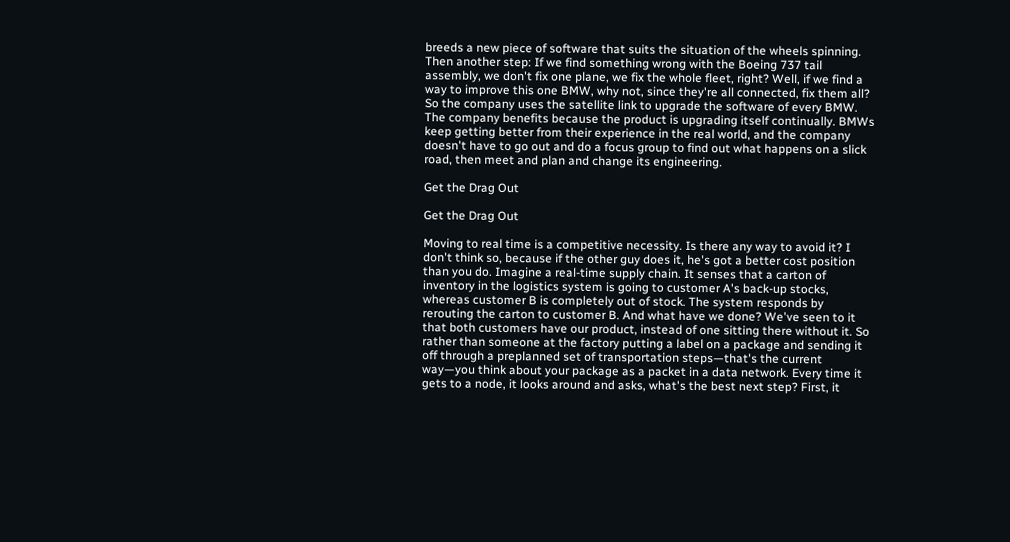breeds a new piece of software that suits the situation of the wheels spinning. Then another step: If we find something wrong with the Boeing 737 tail assembly, we don't fix one plane, we fix the whole fleet, right? Well, if we find a way to improve this one BMW, why not, since they're all connected, fix them all? So the company uses the satellite link to upgrade the software of every BMW. The company benefits because the product is upgrading itself continually. BMWs keep getting better from their experience in the real world, and the company doesn't have to go out and do a focus group to find out what happens on a slick road, then meet and plan and change its engineering.

Get the Drag Out

Get the Drag Out

Moving to real time is a competitive necessity. Is there any way to avoid it? I don't think so, because if the other guy does it, he's got a better cost position than you do. Imagine a real-time supply chain. It senses that a carton of inventory in the logistics system is going to customer A's back-up stocks, whereas customer B is completely out of stock. The system responds by rerouting the carton to customer B. And what have we done? We've seen to it that both customers have our product, instead of one sitting there without it. So rather than someone at the factory putting a label on a package and sending it off through a preplanned set of transportation steps—that's the current way—you think about your package as a packet in a data network. Every time it gets to a node, it looks around and asks, what's the best next step? First, it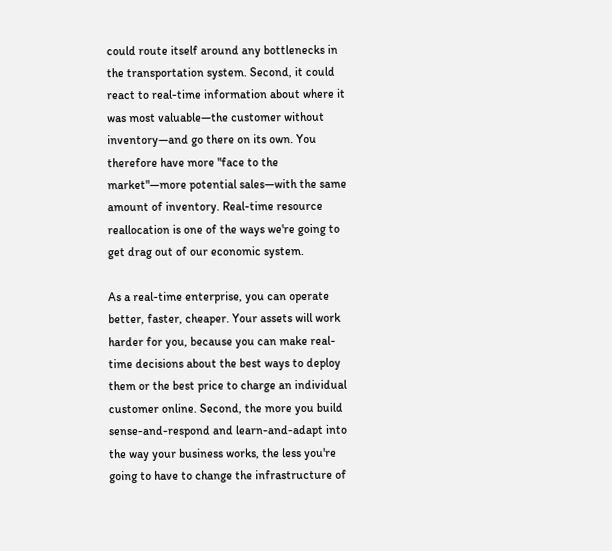could route itself around any bottlenecks in the transportation system. Second, it could react to real-time information about where it was most valuable—the customer without inventory—and go there on its own. You therefore have more "face to the market"—more potential sales—with the same amount of inventory. Real-time resource reallocation is one of the ways we're going to get drag out of our economic system.

As a real-time enterprise, you can operate better, faster, cheaper. Your assets will work harder for you, because you can make real-time decisions about the best ways to deploy them or the best price to charge an individual customer online. Second, the more you build sense-and-respond and learn-and-adapt into the way your business works, the less you're going to have to change the infrastructure of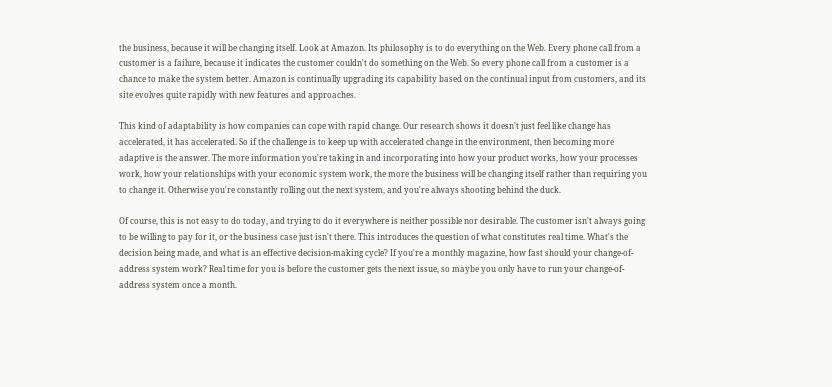the business, because it will be changing itself. Look at Amazon. Its philosophy is to do everything on the Web. Every phone call from a customer is a failure, because it indicates the customer couldn't do something on the Web. So every phone call from a customer is a chance to make the system better. Amazon is continually upgrading its capability based on the continual input from customers, and its site evolves quite rapidly with new features and approaches.

This kind of adaptability is how companies can cope with rapid change. Our research shows it doesn't just feel like change has accelerated, it has accelerated. So if the challenge is to keep up with accelerated change in the environment, then becoming more adaptive is the answer. The more information you're taking in and incorporating into how your product works, how your processes work, how your relationships with your economic system work, the more the business will be changing itself rather than requiring you to change it. Otherwise you're constantly rolling out the next system, and you're always shooting behind the duck.

Of course, this is not easy to do today, and trying to do it everywhere is neither possible nor desirable. The customer isn't always going to be willing to pay for it, or the business case just isn't there. This introduces the question of what constitutes real time. What's the decision being made, and what is an effective decision-making cycle? If you're a monthly magazine, how fast should your change-of-address system work? Real time for you is before the customer gets the next issue, so maybe you only have to run your change-of-address system once a month.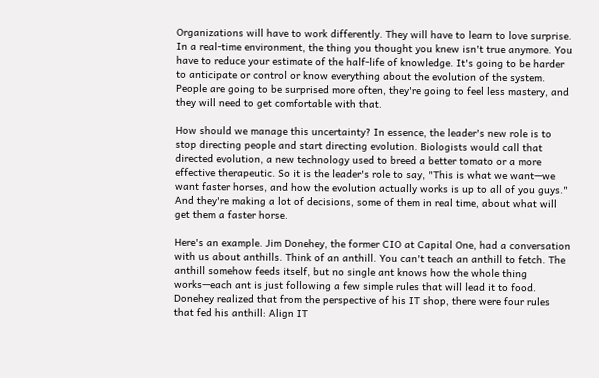Organizations will have to work differently. They will have to learn to love surprise. In a real-time environment, the thing you thought you knew isn't true anymore. You have to reduce your estimate of the half-life of knowledge. It's going to be harder to anticipate or control or know everything about the evolution of the system. People are going to be surprised more often, they're going to feel less mastery, and they will need to get comfortable with that.

How should we manage this uncertainty? In essence, the leader's new role is to stop directing people and start directing evolution. Biologists would call that directed evolution, a new technology used to breed a better tomato or a more effective therapeutic. So it is the leader's role to say, "This is what we want—we want faster horses, and how the evolution actually works is up to all of you guys." And they're making a lot of decisions, some of them in real time, about what will get them a faster horse.

Here's an example. Jim Donehey, the former CIO at Capital One, had a conversation with us about anthills. Think of an anthill. You can't teach an anthill to fetch. The anthill somehow feeds itself, but no single ant knows how the whole thing works—each ant is just following a few simple rules that will lead it to food. Donehey realized that from the perspective of his IT shop, there were four rules that fed his anthill: Align IT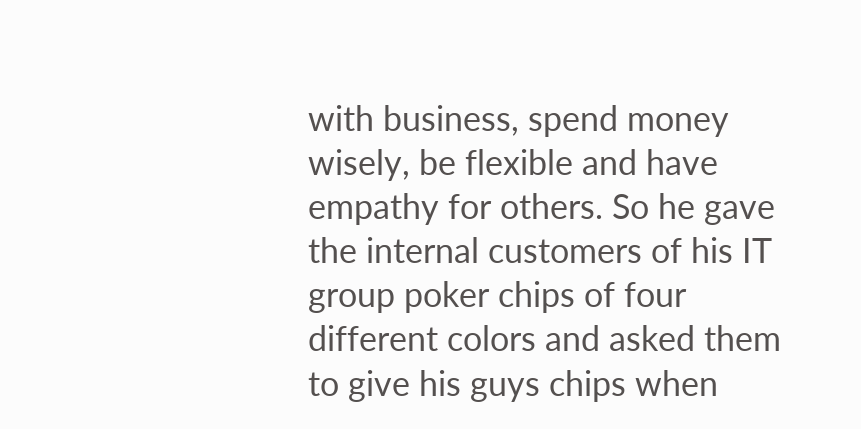with business, spend money wisely, be flexible and have empathy for others. So he gave the internal customers of his IT group poker chips of four different colors and asked them to give his guys chips when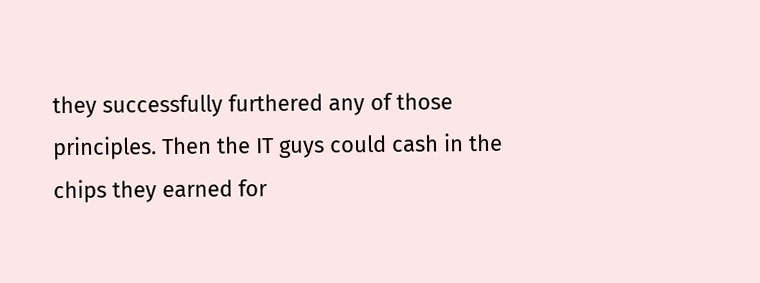they successfully furthered any of those principles. Then the IT guys could cash in the chips they earned for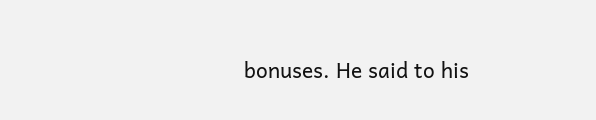bonuses. He said to his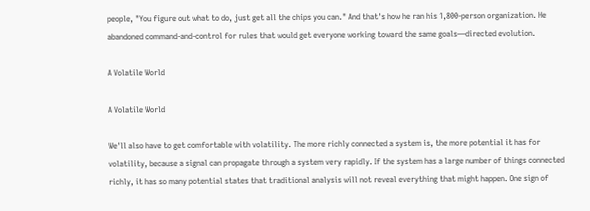people, "You figure out what to do, just get all the chips you can." And that's how he ran his 1,800-person organization. He abandoned command-and-control for rules that would get everyone working toward the same goals—directed evolution.

A Volatile World

A Volatile World

We'll also have to get comfortable with volatility. The more richly connected a system is, the more potential it has for volatility, because a signal can propagate through a system very rapidly. If the system has a large number of things connected richly, it has so many potential states that traditional analysis will not reveal everything that might happen. One sign of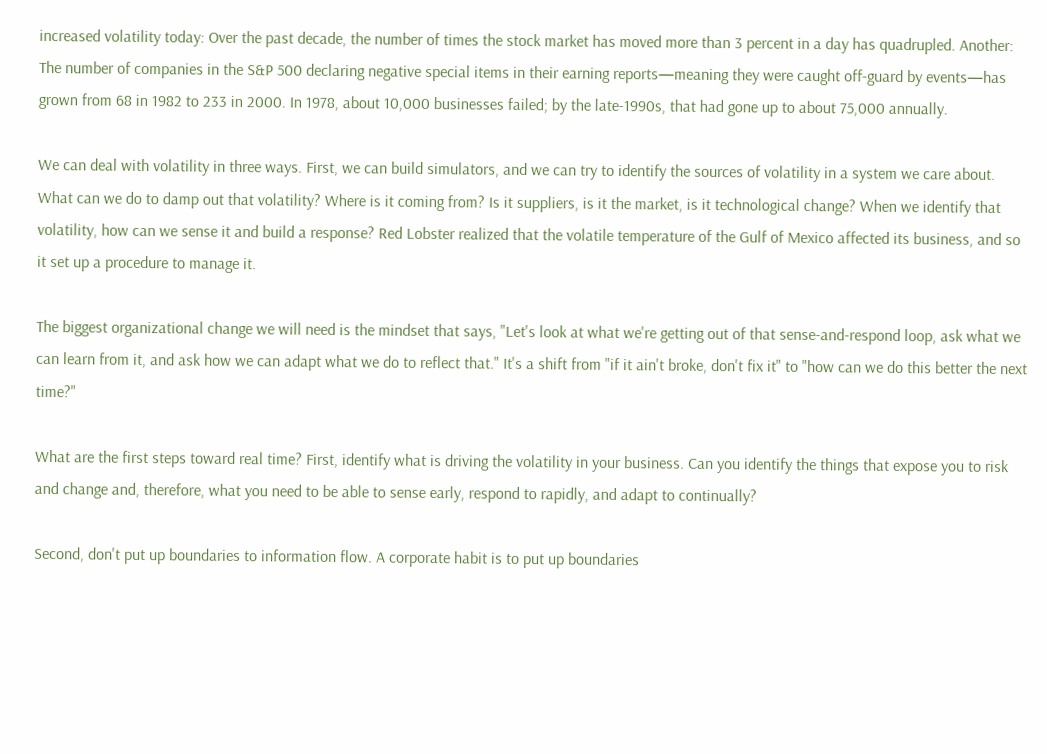increased volatility today: Over the past decade, the number of times the stock market has moved more than 3 percent in a day has quadrupled. Another: The number of companies in the S&P 500 declaring negative special items in their earning reports—meaning they were caught off-guard by events—has grown from 68 in 1982 to 233 in 2000. In 1978, about 10,000 businesses failed; by the late-1990s, that had gone up to about 75,000 annually.

We can deal with volatility in three ways. First, we can build simulators, and we can try to identify the sources of volatility in a system we care about. What can we do to damp out that volatility? Where is it coming from? Is it suppliers, is it the market, is it technological change? When we identify that volatility, how can we sense it and build a response? Red Lobster realized that the volatile temperature of the Gulf of Mexico affected its business, and so it set up a procedure to manage it.

The biggest organizational change we will need is the mindset that says, "Let's look at what we're getting out of that sense-and-respond loop, ask what we can learn from it, and ask how we can adapt what we do to reflect that." It's a shift from "if it ain't broke, don't fix it" to "how can we do this better the next time?"

What are the first steps toward real time? First, identify what is driving the volatility in your business. Can you identify the things that expose you to risk and change and, therefore, what you need to be able to sense early, respond to rapidly, and adapt to continually?

Second, don't put up boundaries to information flow. A corporate habit is to put up boundaries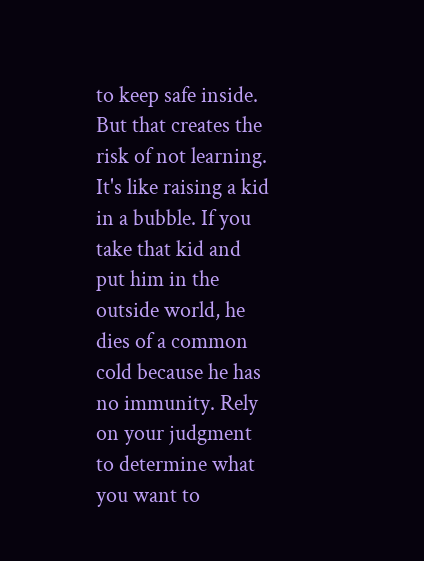to keep safe inside. But that creates the risk of not learning. It's like raising a kid in a bubble. If you take that kid and put him in the outside world, he dies of a common cold because he has no immunity. Rely on your judgment to determine what you want to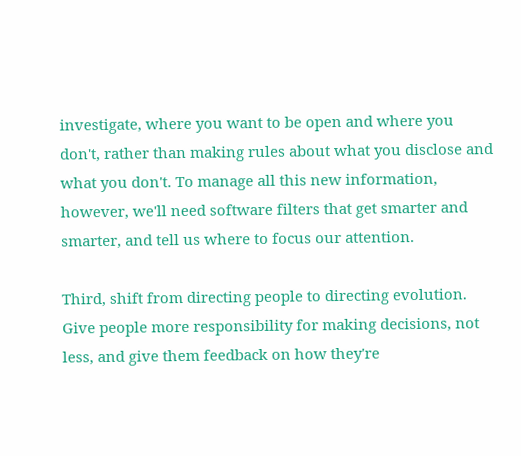investigate, where you want to be open and where you don't, rather than making rules about what you disclose and what you don't. To manage all this new information, however, we'll need software filters that get smarter and smarter, and tell us where to focus our attention.

Third, shift from directing people to directing evolution. Give people more responsibility for making decisions, not less, and give them feedback on how they're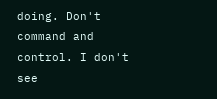doing. Don't command and control. I don't see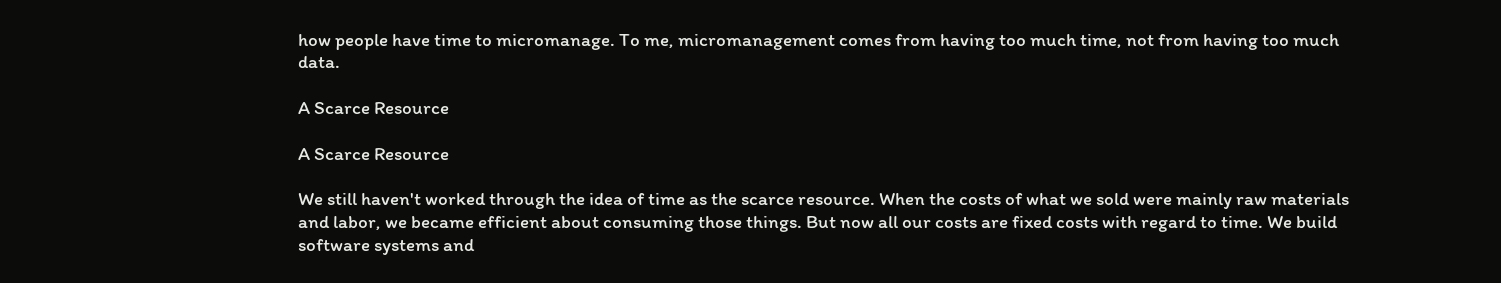how people have time to micromanage. To me, micromanagement comes from having too much time, not from having too much data.

A Scarce Resource

A Scarce Resource

We still haven't worked through the idea of time as the scarce resource. When the costs of what we sold were mainly raw materials and labor, we became efficient about consuming those things. But now all our costs are fixed costs with regard to time. We build software systems and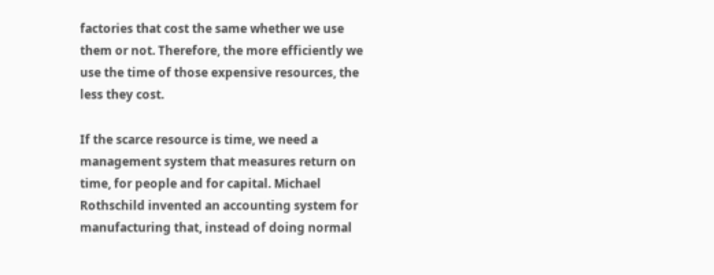factories that cost the same whether we use them or not. Therefore, the more efficiently we use the time of those expensive resources, the less they cost.

If the scarce resource is time, we need a management system that measures return on time, for people and for capital. Michael Rothschild invented an accounting system for manufacturing that, instead of doing normal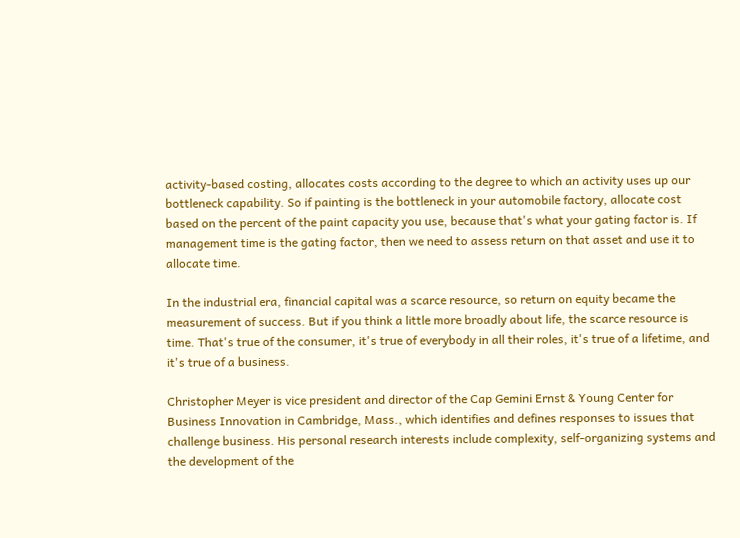activity-based costing, allocates costs according to the degree to which an activity uses up our bottleneck capability. So if painting is the bottleneck in your automobile factory, allocate cost based on the percent of the paint capacity you use, because that's what your gating factor is. If management time is the gating factor, then we need to assess return on that asset and use it to allocate time.

In the industrial era, financial capital was a scarce resource, so return on equity became the measurement of success. But if you think a little more broadly about life, the scarce resource is time. That's true of the consumer, it's true of everybody in all their roles, it's true of a lifetime, and it's true of a business.

Christopher Meyer is vice president and director of the Cap Gemini Ernst & Young Center for Business Innovation in Cambridge, Mass., which identifies and defines responses to issues that challenge business. His personal research interests include complexity, self-organizing systems and the development of the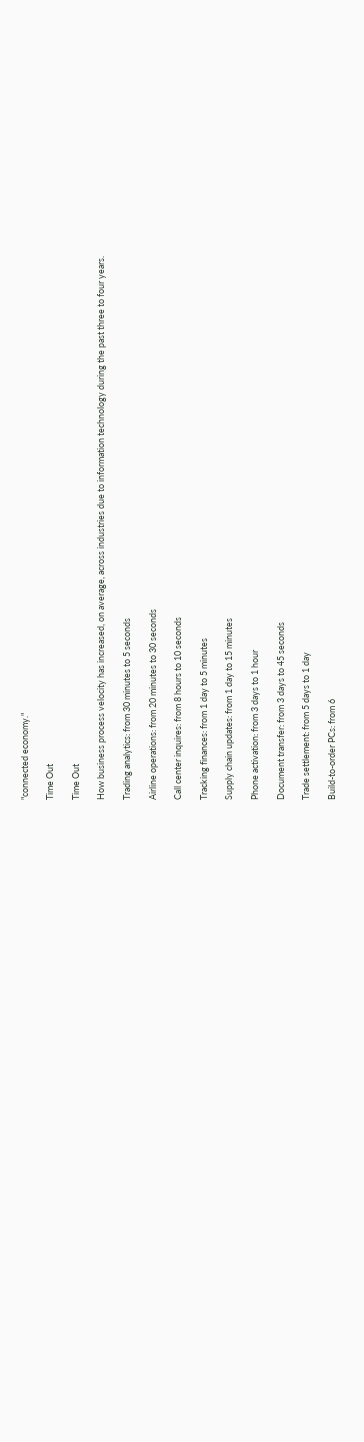"connected economy."

Time Out

Time Out

How business process velocity has increased, on average, across industries due to information technology during the past three to four years.

Trading analytics: from 30 minutes to 5 seconds

Airline operations: from 20 minutes to 30 seconds

Call center inquires: from 8 hours to 10 seconds

Tracking finances: from 1 day to 5 minutes

Supply chain updates: from 1 day to 15 minutes

Phone activation: from 3 days to 1 hour

Document transfer: from 3 days to 45 seconds

Trade settlement: from 5 days to 1 day

Build-to-order PCs: from 6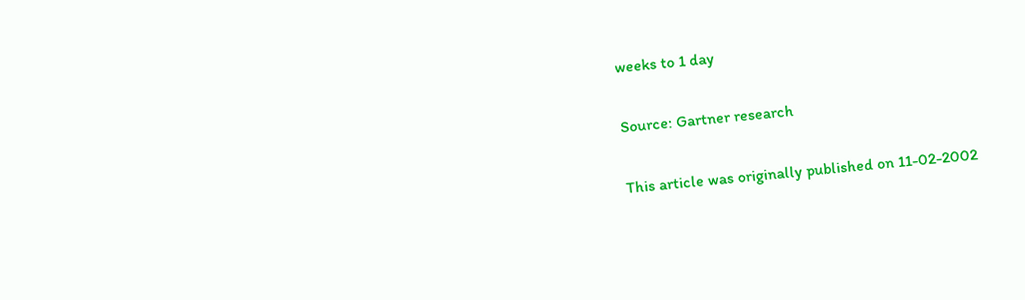weeks to 1 day

Source: Gartner research

This article was originally published on 11-02-2002